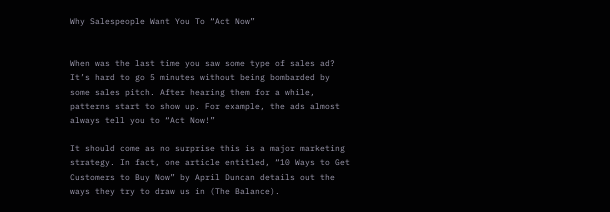Why Salespeople Want You To “Act Now”


When was the last time you saw some type of sales ad? It’s hard to go 5 minutes without being bombarded by some sales pitch. After hearing them for a while, patterns start to show up. For example, the ads almost always tell you to “Act Now!”

It should come as no surprise this is a major marketing strategy. In fact, one article entitled, “10 Ways to Get Customers to Buy Now” by April Duncan details out the ways they try to draw us in (The Balance).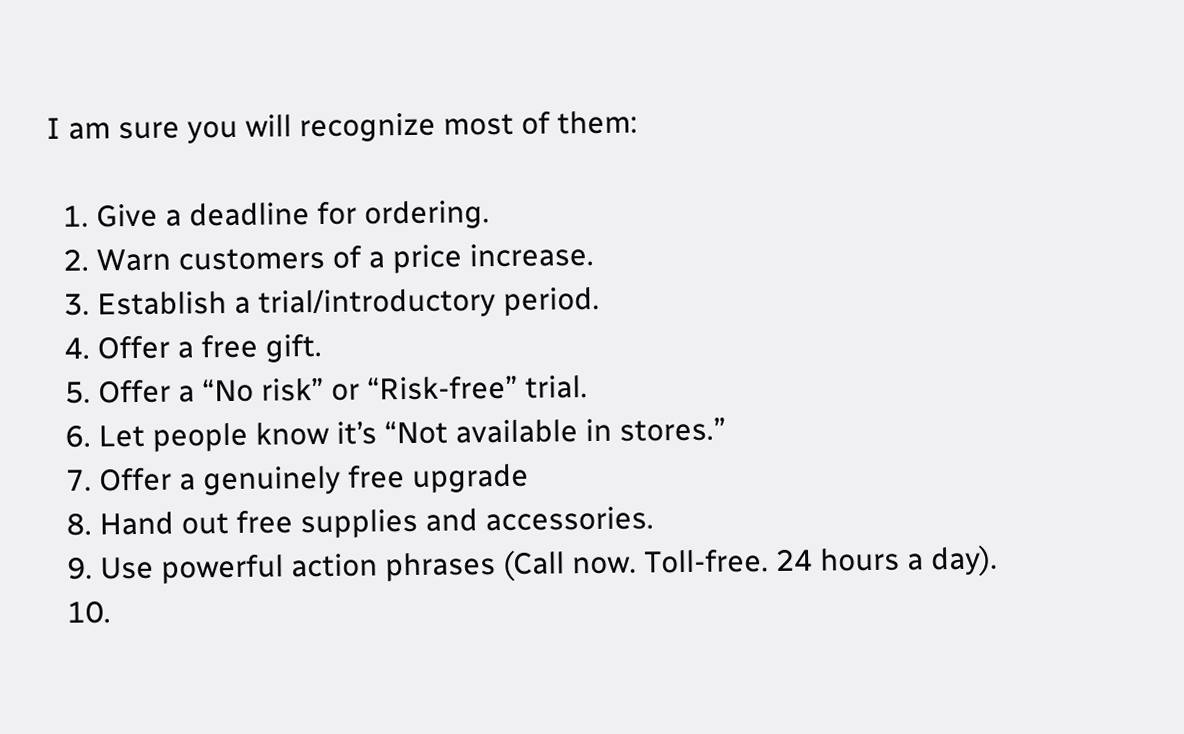I am sure you will recognize most of them:

  1. Give a deadline for ordering.
  2. Warn customers of a price increase.
  3. Establish a trial/introductory period.
  4. Offer a free gift.
  5. Offer a “No risk” or “Risk-free” trial.
  6. Let people know it’s “Not available in stores.”
  7. Offer a genuinely free upgrade
  8. Hand out free supplies and accessories.
  9. Use powerful action phrases (Call now. Toll-free. 24 hours a day).
  10.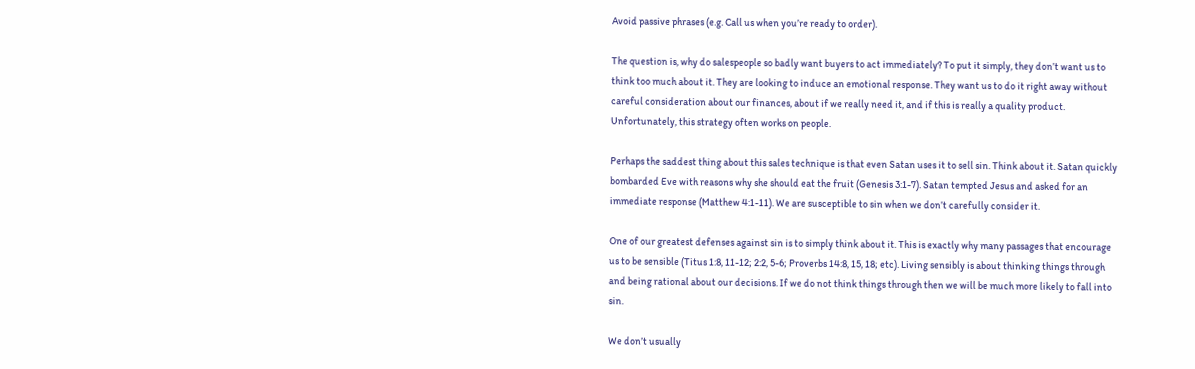Avoid passive phrases (e.g. Call us when you’re ready to order).

The question is, why do salespeople so badly want buyers to act immediately? To put it simply, they don’t want us to think too much about it. They are looking to induce an emotional response. They want us to do it right away without careful consideration about our finances, about if we really need it, and if this is really a quality product. Unfortunately, this strategy often works on people.

Perhaps the saddest thing about this sales technique is that even Satan uses it to sell sin. Think about it. Satan quickly bombarded Eve with reasons why she should eat the fruit (Genesis 3:1-7). Satan tempted Jesus and asked for an immediate response (Matthew 4:1-11). We are susceptible to sin when we don’t carefully consider it.

One of our greatest defenses against sin is to simply think about it. This is exactly why many passages that encourage us to be sensible (Titus 1:8, 11-12; 2:2, 5-6; Proverbs 14:8, 15, 18; etc). Living sensibly is about thinking things through and being rational about our decisions. If we do not think things through then we will be much more likely to fall into sin.

We don’t usually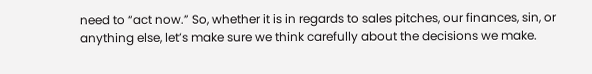need to “act now.” So, whether it is in regards to sales pitches, our finances, sin, or anything else, let’s make sure we think carefully about the decisions we make.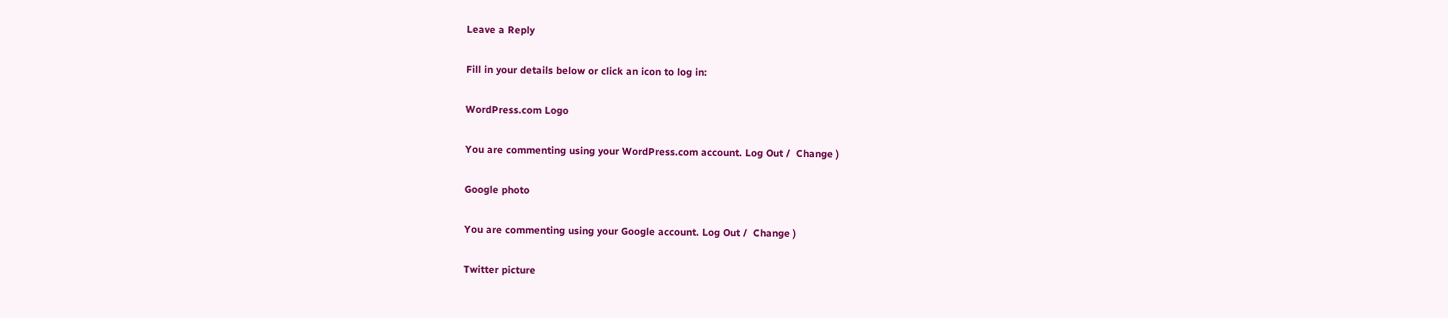Leave a Reply

Fill in your details below or click an icon to log in:

WordPress.com Logo

You are commenting using your WordPress.com account. Log Out /  Change )

Google photo

You are commenting using your Google account. Log Out /  Change )

Twitter picture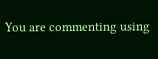You are commenting using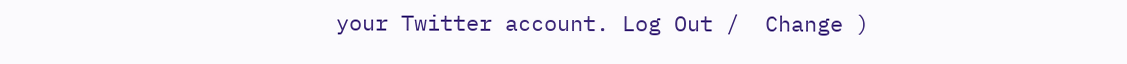your Twitter account. Log Out /  Change )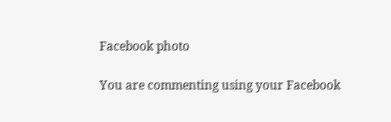Facebook photo

You are commenting using your Facebook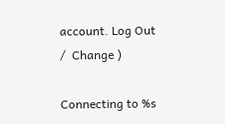account. Log Out /  Change )

Connecting to %s